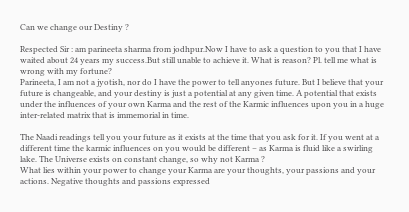Can we change our Destiny ?

Respected Sir : am parineeta sharma from jodhpur.Now I have to ask a question to you that I have waited about 24 years my success.But still unable to achieve it. What is reason? Pl. tell me what is wrong with my fortune?
Parineeta, I am not a jyotish, nor do I have the power to tell anyones future. But I believe that your future is changeable, and your destiny is just a potential at any given time. A potential that exists under the influences of your own Karma and the rest of the Karmic influences upon you in a huge inter-related matrix that is immemorial in time.

The Naadi readings tell you your future as it exists at the time that you ask for it. If you went at a different time the karmic influences on you would be different – as Karma is fluid like a swirling lake. The Universe exists on constant change, so why not Karma ?
What lies within your power to change your Karma are your thoughts, your passions and your actions. Negative thoughts and passions expressed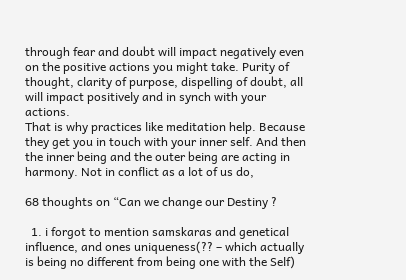through fear and doubt will impact negatively even on the positive actions you might take. Purity of thought, clarity of purpose, dispelling of doubt, all will impact positively and in synch with your actions.
That is why practices like meditation help. Because they get you in touch with your inner self. And then the inner being and the outer being are acting in harmony. Not in conflict as a lot of us do,

68 thoughts on “Can we change our Destiny ?

  1. i forgot to mention samskaras and genetical influence, and ones uniqueness(?? – which actually is being no different from being one with the Self)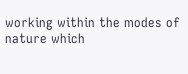working within the modes of nature which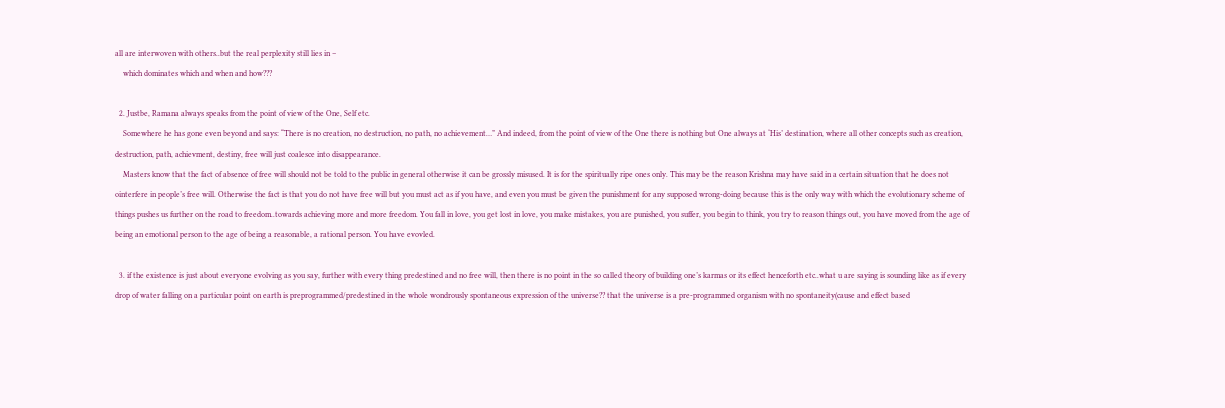all are interwoven with others..but the real perplexity still lies in –
    which dominates which and when and how???

  2. Justbe, Ramana always speaks from the point of view of the One, Self etc.
    Somewhere he has gone even beyond and says: “There is no creation, no destruction, no path, no achievement…” And indeed, from the point of view of the One there is nothing but One always at ‘His’ destination, where all other concepts such as creation, destruction, path, achievment, destiny, free will just coalesce into disappearance.
    Masters know that the fact of absence of free will should not be told to the public in general otherwise it can be grossly misused. It is for the spiritually ripe ones only. This may be the reason Krishna may have said in a certain situation that he does not ointerfere in people’s free will. Otherwise the fact is that you do not have free will but you must act as if you have, and even you must be given the punishment for any supposed wrong-doing because this is the only way with which the evolutionary scheme of things pushes us further on the road to freedom..towards achieving more and more freedom. You fall in love, you get lost in love, you make mistakes, you are punished, you suffer, you begin to think, you try to reason things out, you have moved from the age of being an emotional person to the age of being a reasonable, a rational person. You have evovled.

  3. if the existence is just about everyone evolving as you say, further with every thing predestined and no free will, then there is no point in the so called theory of building one’s karmas or its effect henceforth etc..what u are saying is sounding like as if every drop of water falling on a particular point on earth is preprogrammed/predestined in the whole wondrously spontaneous expression of the universe?? that the universe is a pre-programmed organism with no spontaneity(cause and effect based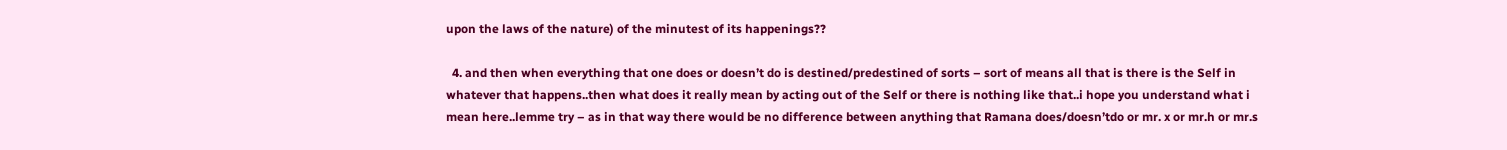upon the laws of the nature) of the minutest of its happenings??

  4. and then when everything that one does or doesn’t do is destined/predestined of sorts – sort of means all that is there is the Self in whatever that happens..then what does it really mean by acting out of the Self or there is nothing like that..i hope you understand what i mean here..lemme try – as in that way there would be no difference between anything that Ramana does/doesn’tdo or mr. x or mr.h or mr.s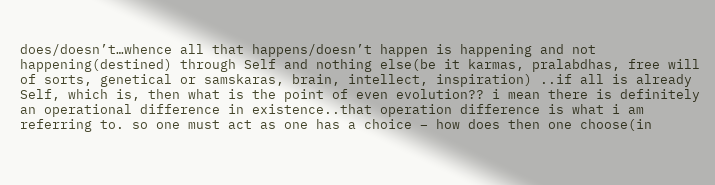does/doesn’t…whence all that happens/doesn’t happen is happening and not happening(destined) through Self and nothing else(be it karmas, pralabdhas, free will of sorts, genetical or samskaras, brain, intellect, inspiration) ..if all is already Self, which is, then what is the point of even evolution?? i mean there is definitely an operational difference in existence..that operation difference is what i am referring to. so one must act as one has a choice – how does then one choose(in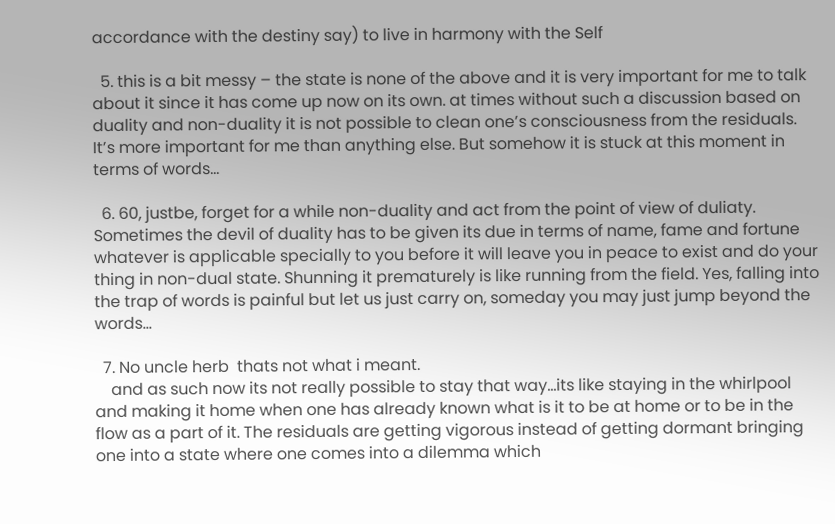accordance with the destiny say) to live in harmony with the Self

  5. this is a bit messy – the state is none of the above and it is very important for me to talk about it since it has come up now on its own. at times without such a discussion based on duality and non-duality it is not possible to clean one’s consciousness from the residuals. It’s more important for me than anything else. But somehow it is stuck at this moment in terms of words…

  6. 60, justbe, forget for a while non-duality and act from the point of view of duliaty. Sometimes the devil of duality has to be given its due in terms of name, fame and fortune whatever is applicable specially to you before it will leave you in peace to exist and do your thing in non-dual state. Shunning it prematurely is like running from the field. Yes, falling into the trap of words is painful but let us just carry on, someday you may just jump beyond the words…

  7. No uncle herb  thats not what i meant.
    and as such now its not really possible to stay that way…its like staying in the whirlpool and making it home when one has already known what is it to be at home or to be in the flow as a part of it. The residuals are getting vigorous instead of getting dormant bringing one into a state where one comes into a dilemma which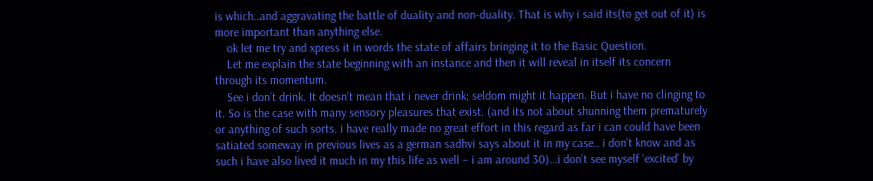is which..and aggravating the battle of duality and non-duality. That is why i said its(to get out of it) is more important than anything else.
    ok let me try and xpress it in words the state of affairs bringing it to the Basic Question.
    Let me explain the state beginning with an instance and then it will reveal in itself its concern through its momentum.
    See i don’t drink. It doesn’t mean that i never drink; seldom might it happen. But i have no clinging to it. So is the case with many sensory pleasures that exist. (and its not about shunning them prematurely or anything of such sorts. i have really made no great effort in this regard as far i can could have been satiated someway in previous lives as a german sadhvi says about it in my case.. i don’t know and as such i have also lived it much in my this life as well – i am around 30)…i don’t see myself ‘excited’ by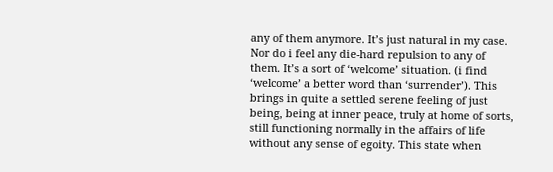any of them anymore. It’s just natural in my case. Nor do i feel any die-hard repulsion to any of them. It’s a sort of ‘welcome’ situation. (i find ‘welcome’ a better word than ‘surrender’). This brings in quite a settled serene feeling of just being, being at inner peace, truly at home of sorts, still functioning normally in the affairs of life without any sense of egoity. This state when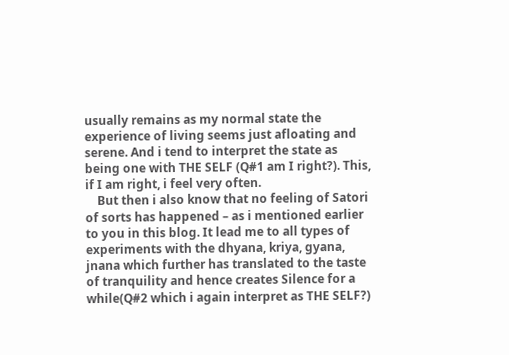usually remains as my normal state the experience of living seems just afloating and serene. And i tend to interpret the state as being one with THE SELF (Q#1 am I right?). This, if I am right, i feel very often.
    But then i also know that no feeling of Satori of sorts has happened – as i mentioned earlier to you in this blog. It lead me to all types of experiments with the dhyana, kriya, gyana, jnana which further has translated to the taste of tranquility and hence creates Silence for a while(Q#2 which i again interpret as THE SELF?)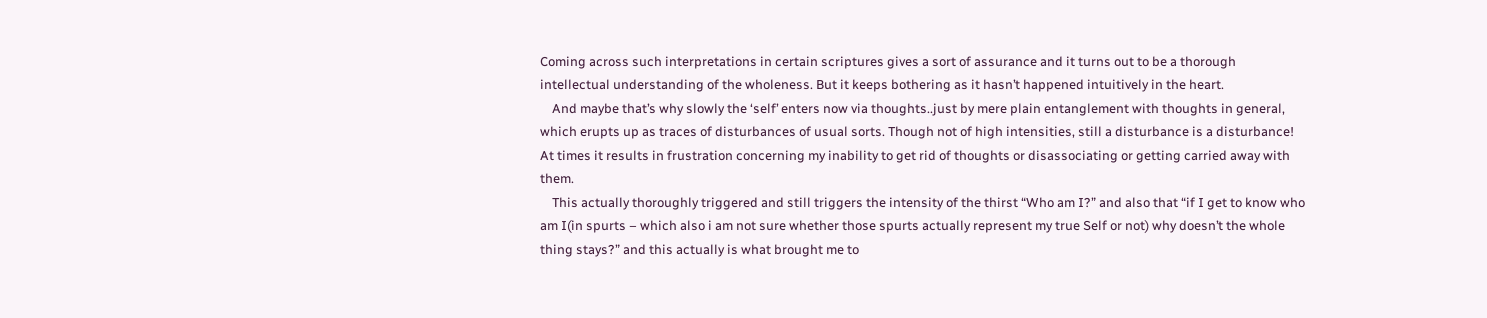Coming across such interpretations in certain scriptures gives a sort of assurance and it turns out to be a thorough intellectual understanding of the wholeness. But it keeps bothering as it hasn’t happened intuitively in the heart.
    And maybe that’s why slowly the ‘self’ enters now via thoughts..just by mere plain entanglement with thoughts in general, which erupts up as traces of disturbances of usual sorts. Though not of high intensities, still a disturbance is a disturbance! At times it results in frustration concerning my inability to get rid of thoughts or disassociating or getting carried away with them.
    This actually thoroughly triggered and still triggers the intensity of the thirst “Who am I?” and also that “if I get to know who am I(in spurts – which also i am not sure whether those spurts actually represent my true Self or not) why doesn’t the whole thing stays?” and this actually is what brought me to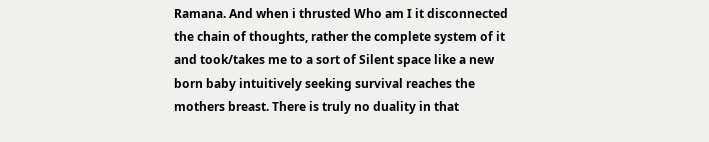Ramana. And when i thrusted Who am I it disconnected the chain of thoughts, rather the complete system of it and took/takes me to a sort of Silent space like a new born baby intuitively seeking survival reaches the mothers breast. There is truly no duality in that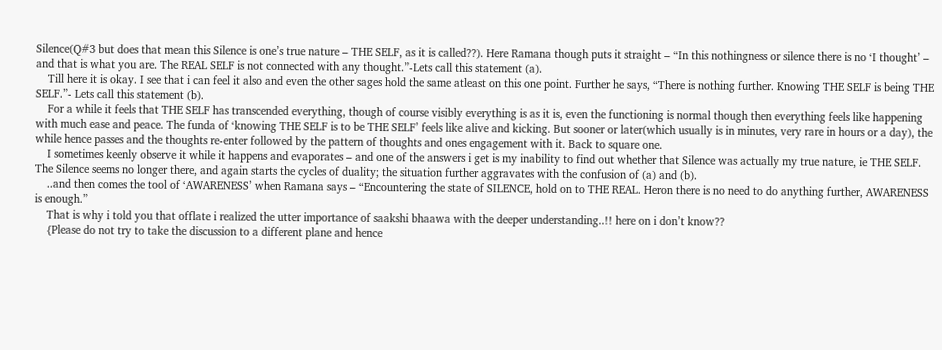Silence(Q#3 but does that mean this Silence is one’s true nature – THE SELF, as it is called??). Here Ramana though puts it straight – “In this nothingness or silence there is no ‘I thought’ – and that is what you are. The REAL SELF is not connected with any thought.”-Lets call this statement (a).
    Till here it is okay. I see that i can feel it also and even the other sages hold the same atleast on this one point. Further he says, “There is nothing further. Knowing THE SELF is being THE SELF.”- Lets call this statement (b).
    For a while it feels that THE SELF has transcended everything, though of course visibly everything is as it is, even the functioning is normal though then everything feels like happening with much ease and peace. The funda of ‘knowing THE SELF is to be THE SELF’ feels like alive and kicking. But sooner or later(which usually is in minutes, very rare in hours or a day), the while hence passes and the thoughts re-enter followed by the pattern of thoughts and ones engagement with it. Back to square one.
    I sometimes keenly observe it while it happens and evaporates – and one of the answers i get is my inability to find out whether that Silence was actually my true nature, ie THE SELF. The Silence seems no longer there, and again starts the cycles of duality; the situation further aggravates with the confusion of (a) and (b).
    ..and then comes the tool of ‘AWARENESS’ when Ramana says – “Encountering the state of SILENCE, hold on to THE REAL. Heron there is no need to do anything further, AWARENESS is enough.”
    That is why i told you that offlate i realized the utter importance of saakshi bhaawa with the deeper understanding..!! here on i don’t know??
    {Please do not try to take the discussion to a different plane and hence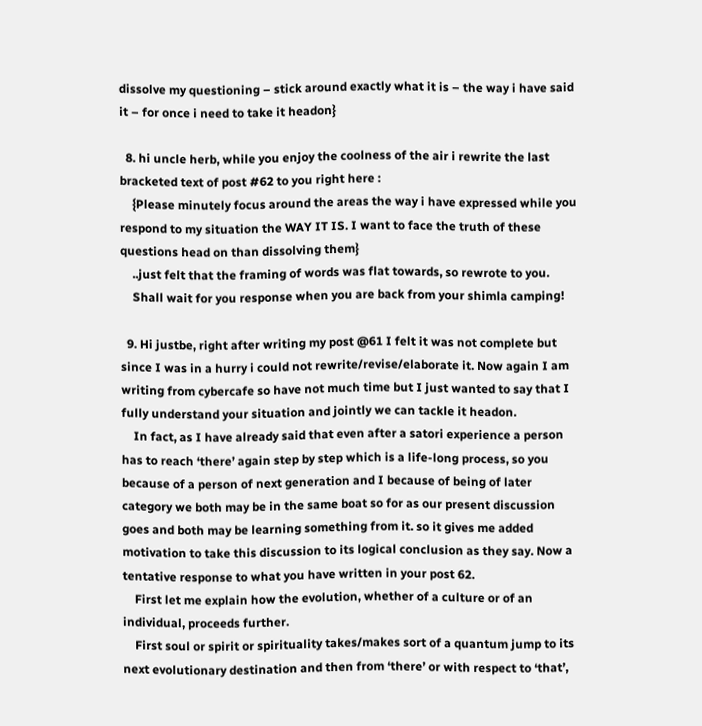dissolve my questioning – stick around exactly what it is – the way i have said it – for once i need to take it headon}

  8. hi uncle herb, while you enjoy the coolness of the air i rewrite the last bracketed text of post #62 to you right here :
    {Please minutely focus around the areas the way i have expressed while you respond to my situation the WAY IT IS. I want to face the truth of these questions head on than dissolving them}
    ..just felt that the framing of words was flat towards, so rewrote to you.
    Shall wait for you response when you are back from your shimla camping!

  9. Hi justbe, right after writing my post @61 I felt it was not complete but since I was in a hurry i could not rewrite/revise/elaborate it. Now again I am writing from cybercafe so have not much time but I just wanted to say that I fully understand your situation and jointly we can tackle it headon.
    In fact, as I have already said that even after a satori experience a person has to reach ‘there’ again step by step which is a life-long process, so you because of a person of next generation and I because of being of later category we both may be in the same boat so for as our present discussion goes and both may be learning something from it. so it gives me added motivation to take this discussion to its logical conclusion as they say. Now a tentative response to what you have written in your post 62.
    First let me explain how the evolution, whether of a culture or of an individual, proceeds further.
    First soul or spirit or spirituality takes/makes sort of a quantum jump to its next evolutionary destination and then from ‘there’ or with respect to ‘that’,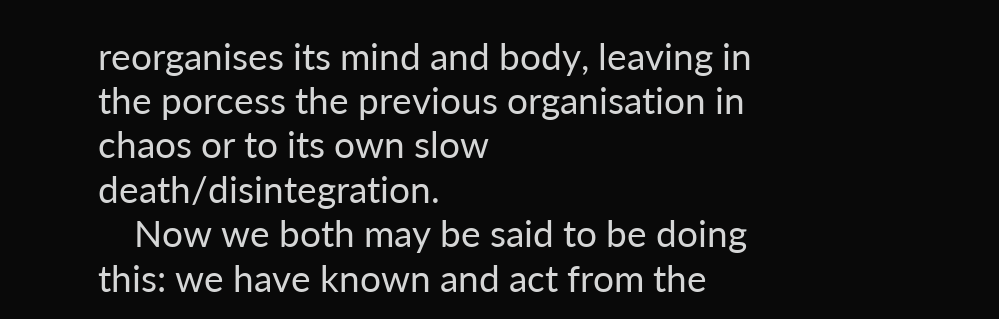reorganises its mind and body, leaving in the porcess the previous organisation in chaos or to its own slow death/disintegration.
    Now we both may be said to be doing this: we have known and act from the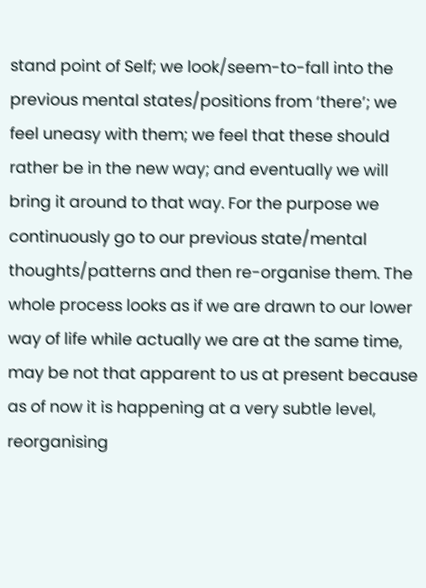stand point of Self; we look/seem-to-fall into the previous mental states/positions from ‘there’; we feel uneasy with them; we feel that these should rather be in the new way; and eventually we will bring it around to that way. For the purpose we continuously go to our previous state/mental thoughts/patterns and then re-organise them. The whole process looks as if we are drawn to our lower way of life while actually we are at the same time, may be not that apparent to us at present because as of now it is happening at a very subtle level, reorganising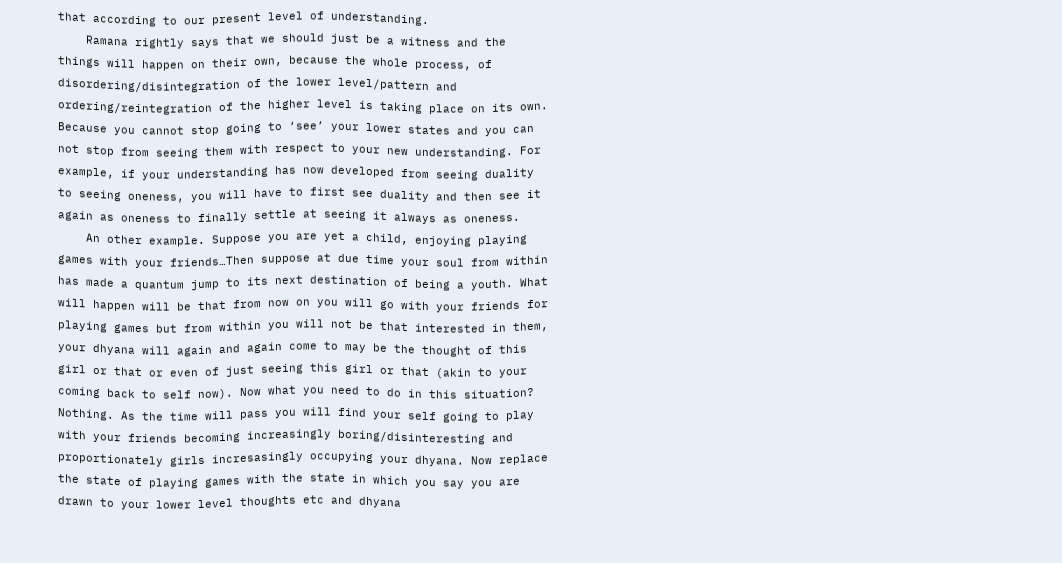that according to our present level of understanding.
    Ramana rightly says that we should just be a witness and the things will happen on their own, because the whole process, of disordering/disintegration of the lower level/pattern and ordering/reintegration of the higher level is taking place on its own. Because you cannot stop going to ‘see’ your lower states and you can not stop from seeing them with respect to your new understanding. For example, if your understanding has now developed from seeing duality to seeing oneness, you will have to first see duality and then see it again as oneness to finally settle at seeing it always as oneness.
    An other example. Suppose you are yet a child, enjoying playing games with your friends…Then suppose at due time your soul from within has made a quantum jump to its next destination of being a youth. What will happen will be that from now on you will go with your friends for playing games but from within you will not be that interested in them, your dhyana will again and again come to may be the thought of this girl or that or even of just seeing this girl or that (akin to your coming back to self now). Now what you need to do in this situation? Nothing. As the time will pass you will find your self going to play with your friends becoming increasingly boring/disinteresting and proportionately girls incresasingly occupying your dhyana. Now replace the state of playing games with the state in which you say you are drawn to your lower level thoughts etc and dhyana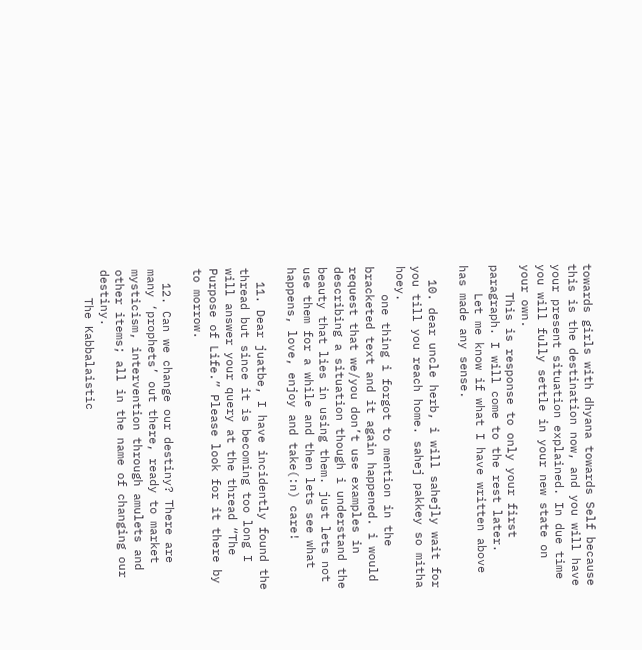towards girls with dhyana towards Self because this is the destination now, and you will have your present situation explained. In due time you will fully settle in your new state on your own.
    This is response to only your first paragraph. I will come to the rest later.
    Let me know if what I have written above has made any sense.

  10. dear uncle herb, i will sahejly wait for you till you reach home. sahej pakkey so mitha hoey.
    one thing i forgot to mention in the bracketed text and it again happened. i would request that we/you don’t use examples in describing a situation though i understand the beauty that lies in using them. just lets not use them for a while and then lets see what happens, love, enjoy and take(:n) care!

  11. Dear juatbe, I have incidently found the thread but since it is becoming too long I will answer your query at the thread “The Purpose of Life.” Please look for it there by to morrow.

  12. Can we change our destiny? There are many ‘prophets’ out there, ready to market mysticism, intervention through amulets and other items; all in the name of changing our destiny.
    The Kabbalaistic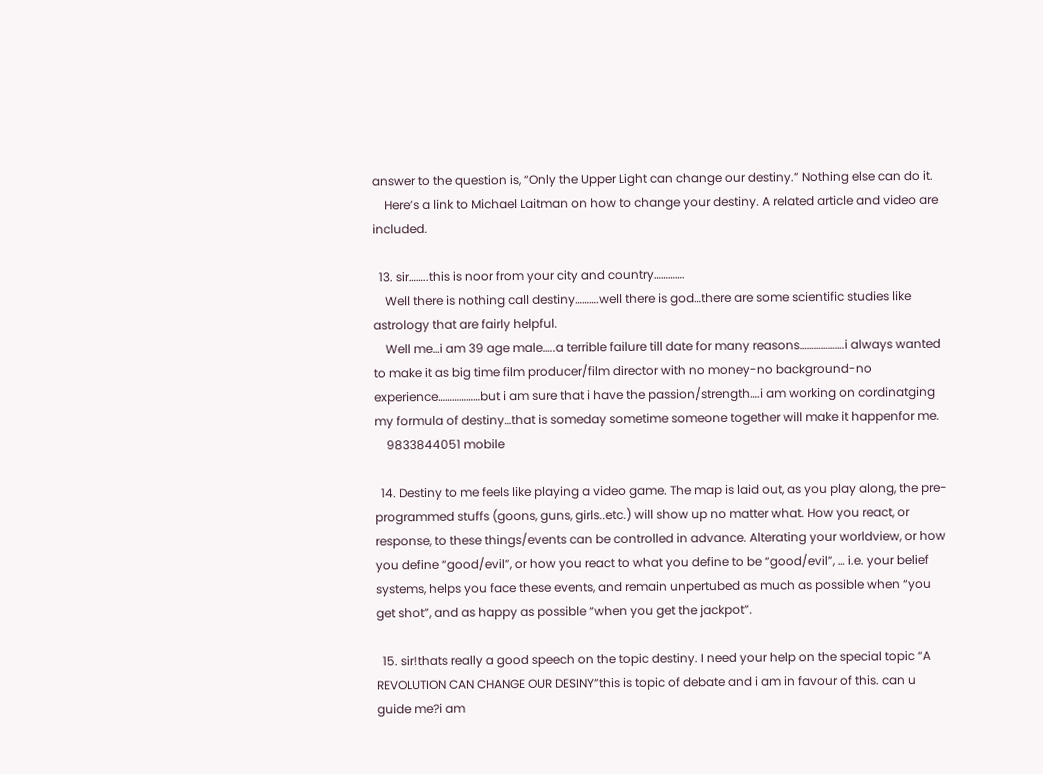answer to the question is, “Only the Upper Light can change our destiny.” Nothing else can do it.
    Here’s a link to Michael Laitman on how to change your destiny. A related article and video are included.

  13. sir……..this is noor from your city and country………….
    Well there is nothing call destiny……….well there is god…there are some scientific studies like astrology that are fairly helpful.
    Well me…i am 39 age male…..a terrible failure till date for many reasons……………….i always wanted to make it as big time film producer/film director with no money-no background-no experience………………but i am sure that i have the passion/strength….i am working on cordinatging my formula of destiny…that is someday sometime someone together will make it happenfor me.
    9833844051 mobile

  14. Destiny to me feels like playing a video game. The map is laid out, as you play along, the pre-programmed stuffs (goons, guns, girls..etc.) will show up no matter what. How you react, or response, to these things/events can be controlled in advance. Alterating your worldview, or how you define “good/evil”, or how you react to what you define to be “good/evil”, … i.e. your belief systems, helps you face these events, and remain unpertubed as much as possible when “you get shot”, and as happy as possible “when you get the jackpot”.

  15. sir!thats really a good speech on the topic destiny. I need your help on the special topic “A REVOLUTION CAN CHANGE OUR DESINY”this is topic of debate and i am in favour of this. can u guide me?i am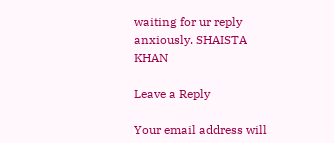waiting for ur reply anxiously. SHAISTA KHAN

Leave a Reply

Your email address will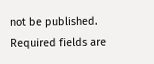not be published. Required fields are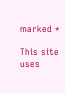marked *

This site uses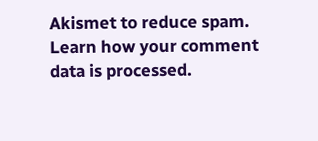Akismet to reduce spam. Learn how your comment data is processed.